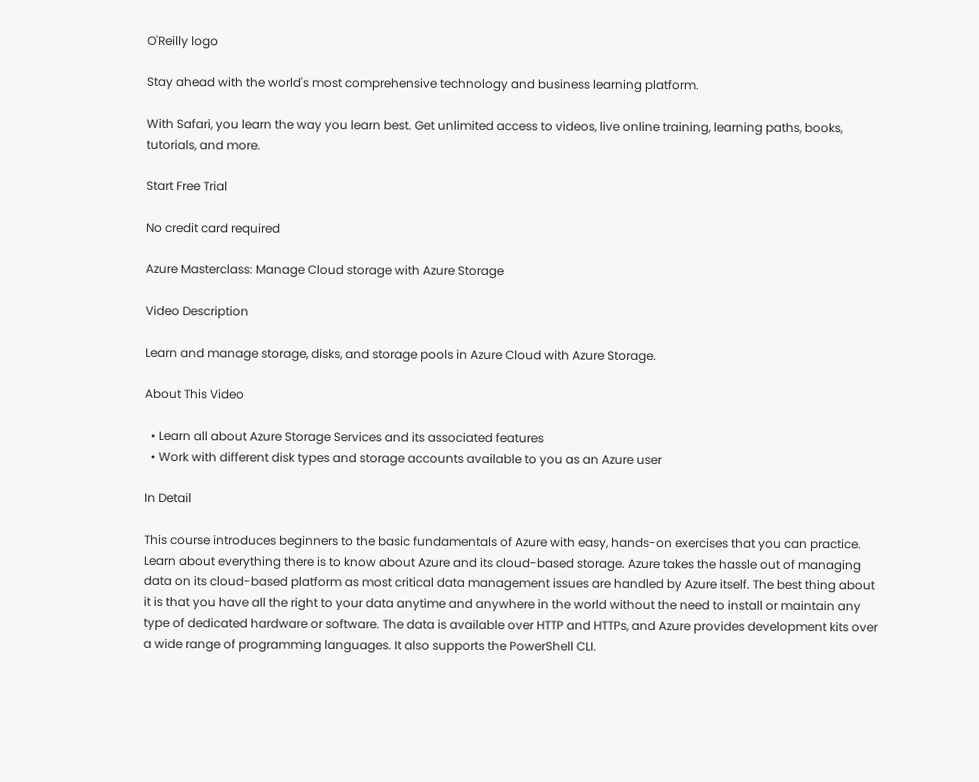O'Reilly logo

Stay ahead with the world's most comprehensive technology and business learning platform.

With Safari, you learn the way you learn best. Get unlimited access to videos, live online training, learning paths, books, tutorials, and more.

Start Free Trial

No credit card required

Azure Masterclass: Manage Cloud storage with Azure Storage

Video Description

Learn and manage storage, disks, and storage pools in Azure Cloud with Azure Storage.

About This Video

  • Learn all about Azure Storage Services and its associated features
  • Work with different disk types and storage accounts available to you as an Azure user

In Detail

This course introduces beginners to the basic fundamentals of Azure with easy, hands-on exercises that you can practice. Learn about everything there is to know about Azure and its cloud-based storage. Azure takes the hassle out of managing data on its cloud-based platform as most critical data management issues are handled by Azure itself. The best thing about it is that you have all the right to your data anytime and anywhere in the world without the need to install or maintain any type of dedicated hardware or software. The data is available over HTTP and HTTPs, and Azure provides development kits over a wide range of programming languages. It also supports the PowerShell CLI.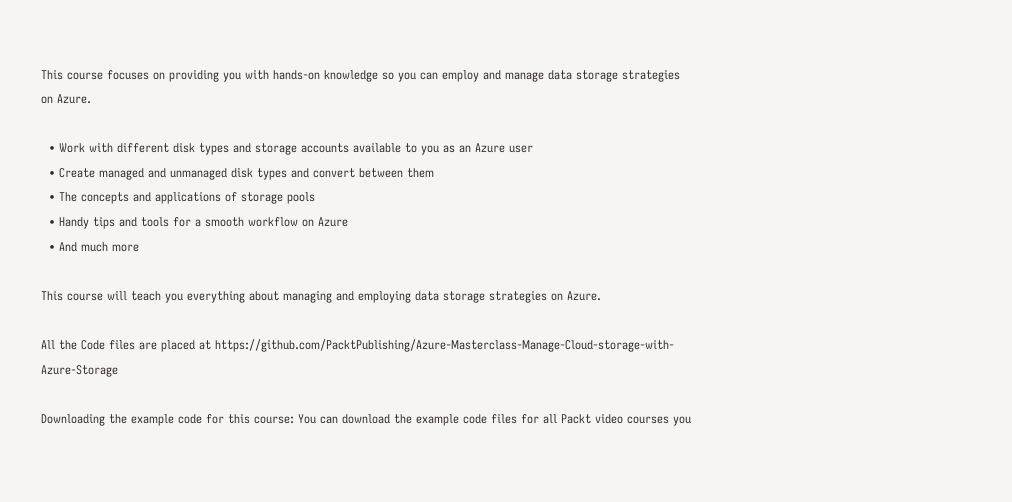This course focuses on providing you with hands-on knowledge so you can employ and manage data storage strategies on Azure.

  • Work with different disk types and storage accounts available to you as an Azure user
  • Create managed and unmanaged disk types and convert between them
  • The concepts and applications of storage pools
  • Handy tips and tools for a smooth workflow on Azure
  • And much more

This course will teach you everything about managing and employing data storage strategies on Azure.

All the Code files are placed at https://github.com/PacktPublishing/Azure-Masterclass-Manage-Cloud-storage-with-Azure-Storage

Downloading the example code for this course: You can download the example code files for all Packt video courses you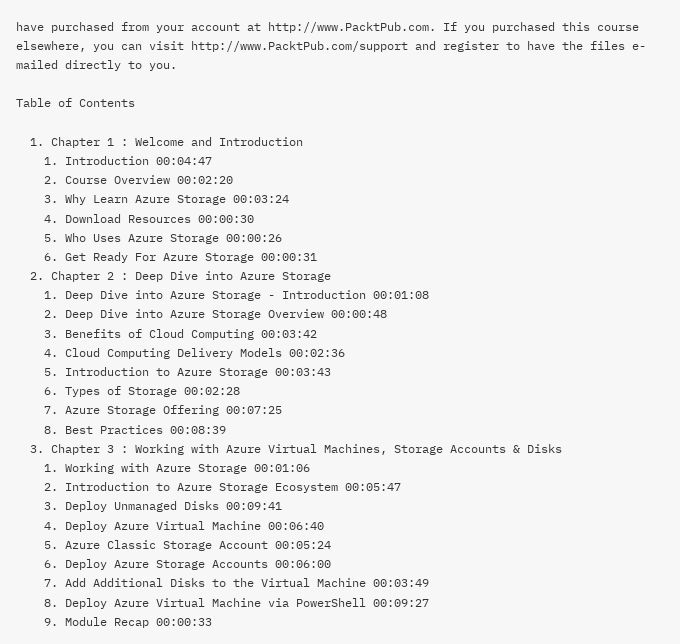have purchased from your account at http://www.PacktPub.com. If you purchased this course elsewhere, you can visit http://www.PacktPub.com/support and register to have the files e-mailed directly to you.

Table of Contents

  1. Chapter 1 : Welcome and Introduction
    1. Introduction 00:04:47
    2. Course Overview 00:02:20
    3. Why Learn Azure Storage 00:03:24
    4. Download Resources 00:00:30
    5. Who Uses Azure Storage 00:00:26
    6. Get Ready For Azure Storage 00:00:31
  2. Chapter 2 : Deep Dive into Azure Storage
    1. Deep Dive into Azure Storage - Introduction 00:01:08
    2. Deep Dive into Azure Storage Overview 00:00:48
    3. Benefits of Cloud Computing 00:03:42
    4. Cloud Computing Delivery Models 00:02:36
    5. Introduction to Azure Storage 00:03:43
    6. Types of Storage 00:02:28
    7. Azure Storage Offering 00:07:25
    8. Best Practices 00:08:39
  3. Chapter 3 : Working with Azure Virtual Machines, Storage Accounts & Disks
    1. Working with Azure Storage 00:01:06
    2. Introduction to Azure Storage Ecosystem 00:05:47
    3. Deploy Unmanaged Disks 00:09:41
    4. Deploy Azure Virtual Machine 00:06:40
    5. Azure Classic Storage Account 00:05:24
    6. Deploy Azure Storage Accounts 00:06:00
    7. Add Additional Disks to the Virtual Machine 00:03:49
    8. Deploy Azure Virtual Machine via PowerShell 00:09:27
    9. Module Recap 00:00:33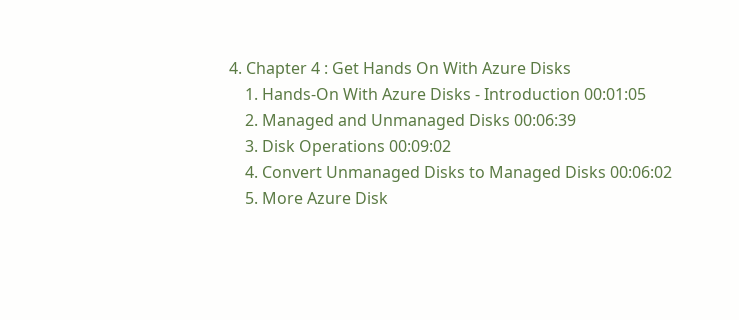4. Chapter 4 : Get Hands On With Azure Disks
    1. Hands-On With Azure Disks - Introduction 00:01:05
    2. Managed and Unmanaged Disks 00:06:39
    3. Disk Operations 00:09:02
    4. Convert Unmanaged Disks to Managed Disks 00:06:02
    5. More Azure Disk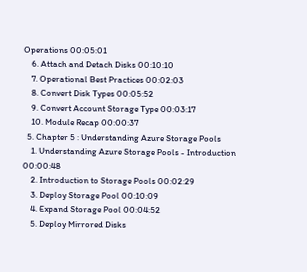Operations 00:05:01
    6. Attach and Detach Disks 00:10:10
    7. Operational Best Practices 00:02:03
    8. Convert Disk Types 00:05:52
    9. Convert Account Storage Type 00:03:17
    10. Module Recap 00:00:37
  5. Chapter 5 : Understanding Azure Storage Pools
    1. Understanding Azure Storage Pools - Introduction 00:00:48
    2. Introduction to Storage Pools 00:02:29
    3. Deploy Storage Pool 00:10:09
    4. Expand Storage Pool 00:04:52
    5. Deploy Mirrored Disks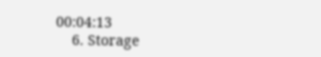00:04:13
    6. Storage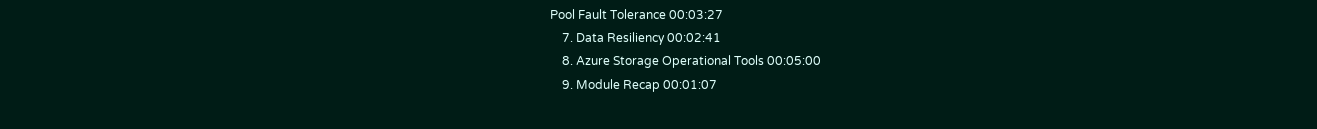Pool Fault Tolerance 00:03:27
    7. Data Resiliency 00:02:41
    8. Azure Storage Operational Tools 00:05:00
    9. Module Recap 00:01:07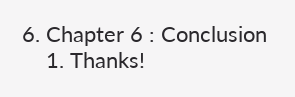6. Chapter 6 : Conclusion
    1. Thanks!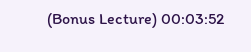(Bonus Lecture) 00:03:52